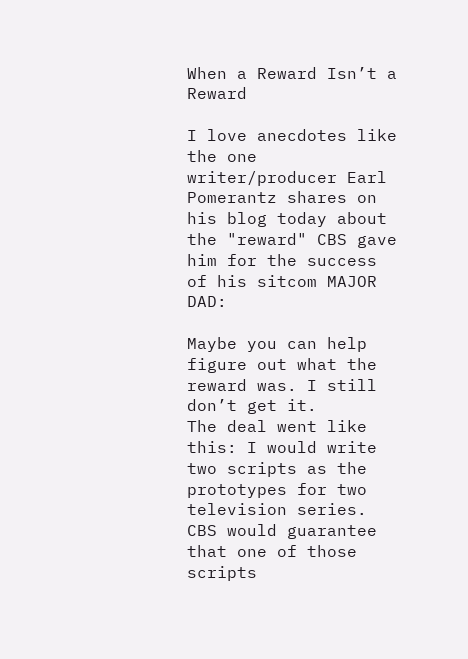When a Reward Isn’t a Reward

I love anecdotes like the one writer/producer Earl Pomerantz shares on his blog today about the "reward" CBS gave him for the success of his sitcom MAJOR DAD:

Maybe you can help figure out what the reward was. I still don’t get it.
The deal went like this: I would write two scripts as the prototypes for two television series. CBS would guarantee that one of those scripts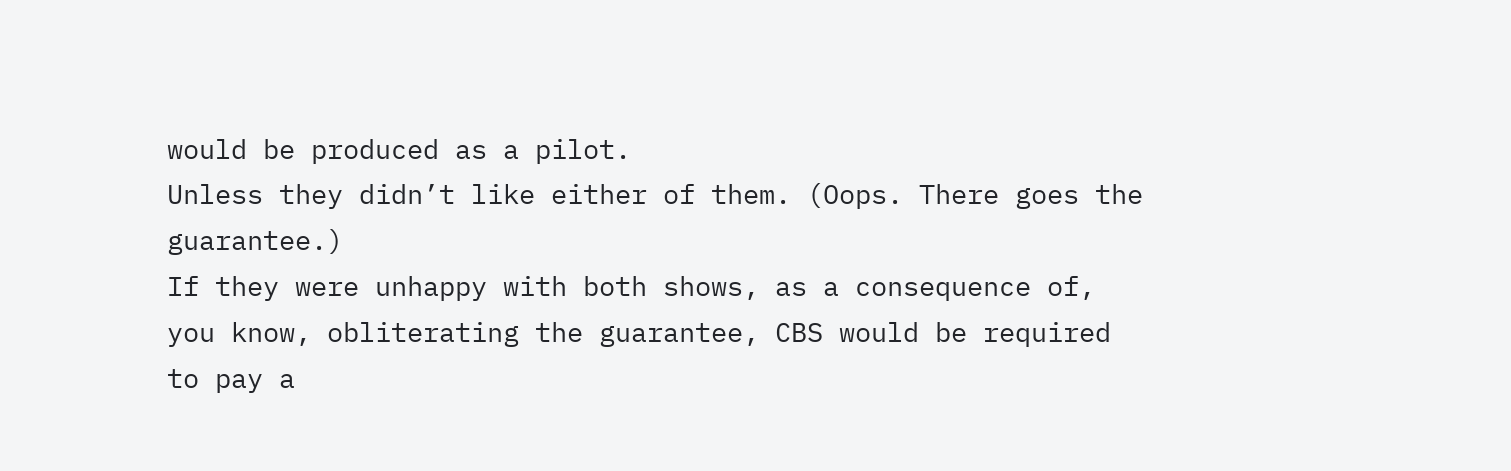would be produced as a pilot.
Unless they didn’t like either of them. (Oops. There goes the guarantee.)
If they were unhappy with both shows, as a consequence of, you know, obliterating the guarantee, CBS would be required to pay a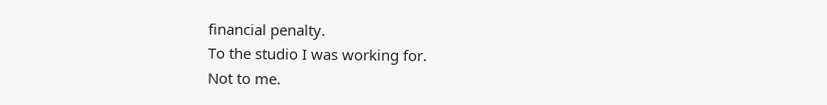financial penalty.
To the studio I was working for.
Not to me.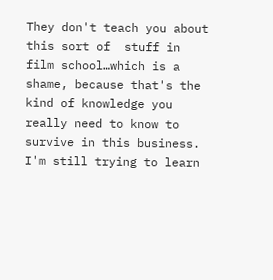They don't teach you about this sort of  stuff in film school…which is a shame, because that's the kind of knowledge you really need to know to survive in this business. I'm still trying to learn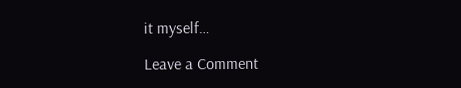it myself…

Leave a Comment